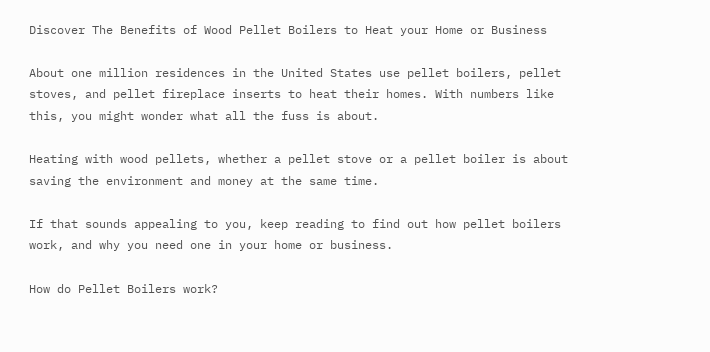Discover The Benefits of Wood Pellet Boilers to Heat your Home or Business

About one million residences in the United States use pellet boilers, pellet stoves, and pellet fireplace inserts to heat their homes. With numbers like this, you might wonder what all the fuss is about.

Heating with wood pellets, whether a pellet stove or a pellet boiler is about saving the environment and money at the same time.

If that sounds appealing to you, keep reading to find out how pellet boilers work, and why you need one in your home or business.

How do Pellet Boilers work?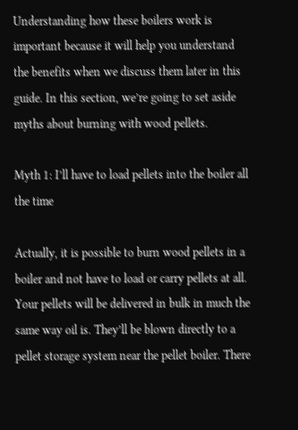Understanding how these boilers work is important because it will help you understand the benefits when we discuss them later in this guide. In this section, we’re going to set aside myths about burning with wood pellets.

Myth 1: I’ll have to load pellets into the boiler all the time

Actually, it is possible to burn wood pellets in a boiler and not have to load or carry pellets at all. Your pellets will be delivered in bulk in much the same way oil is. They’ll be blown directly to a pellet storage system near the pellet boiler. There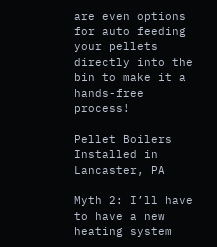are even options for auto feeding your pellets directly into the bin to make it a hands-free process!

Pellet Boilers Installed in Lancaster, PA

Myth 2: I’ll have to have a new heating system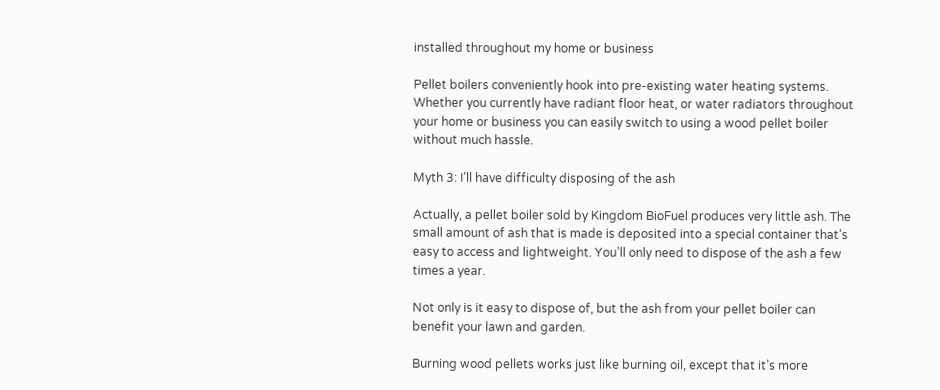installed throughout my home or business

Pellet boilers conveniently hook into pre-existing water heating systems. Whether you currently have radiant floor heat, or water radiators throughout your home or business you can easily switch to using a wood pellet boiler without much hassle.

Myth 3: I’ll have difficulty disposing of the ash

Actually, a pellet boiler sold by Kingdom BioFuel produces very little ash. The small amount of ash that is made is deposited into a special container that’s easy to access and lightweight. You’ll only need to dispose of the ash a few times a year.

Not only is it easy to dispose of, but the ash from your pellet boiler can benefit your lawn and garden.

Burning wood pellets works just like burning oil, except that it’s more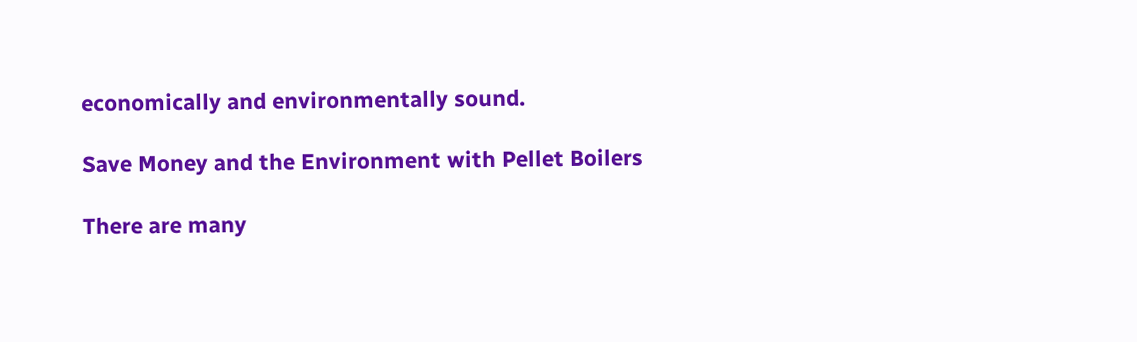economically and environmentally sound.

Save Money and the Environment with Pellet Boilers

There are many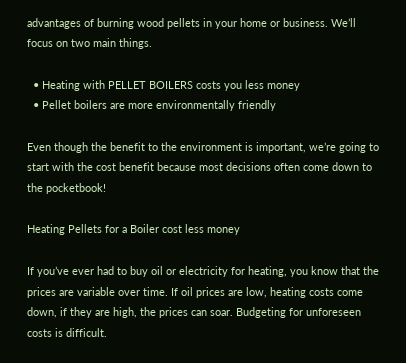advantages of burning wood pellets in your home or business. We’ll focus on two main things.

  • Heating with PELLET BOILERS costs you less money
  • Pellet boilers are more environmentally friendly

Even though the benefit to the environment is important, we’re going to start with the cost benefit because most decisions often come down to the pocketbook!

Heating Pellets for a Boiler cost less money

If you’ve ever had to buy oil or electricity for heating, you know that the prices are variable over time. If oil prices are low, heating costs come down, if they are high, the prices can soar. Budgeting for unforeseen costs is difficult.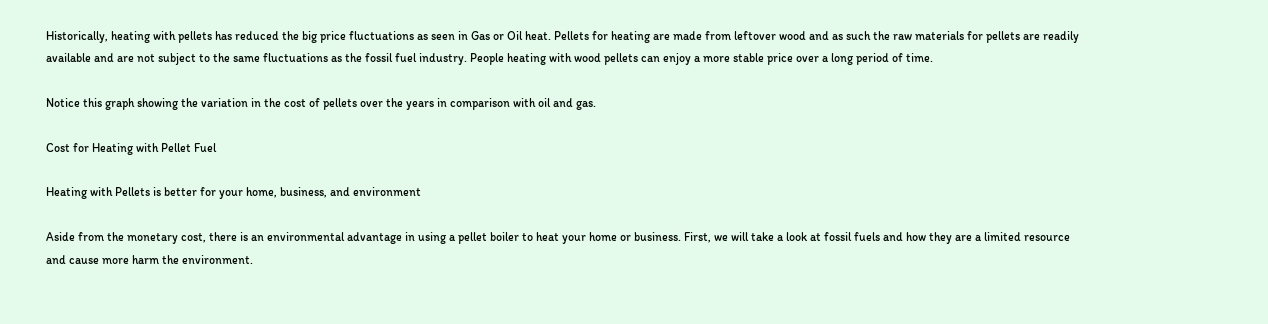Historically, heating with pellets has reduced the big price fluctuations as seen in Gas or Oil heat. Pellets for heating are made from leftover wood and as such the raw materials for pellets are readily available and are not subject to the same fluctuations as the fossil fuel industry. People heating with wood pellets can enjoy a more stable price over a long period of time.

Notice this graph showing the variation in the cost of pellets over the years in comparison with oil and gas.

Cost for Heating with Pellet Fuel

Heating with Pellets is better for your home, business, and environment

Aside from the monetary cost, there is an environmental advantage in using a pellet boiler to heat your home or business. First, we will take a look at fossil fuels and how they are a limited resource and cause more harm the environment.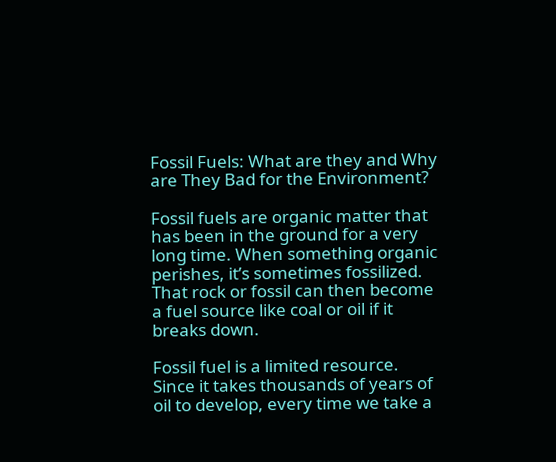Fossil Fuels: What are they and Why are They Bad for the Environment?

Fossil fuels are organic matter that has been in the ground for a very long time. When something organic perishes, it’s sometimes fossilized. That rock or fossil can then become a fuel source like coal or oil if it breaks down.

Fossil fuel is a limited resource. Since it takes thousands of years of oil to develop, every time we take a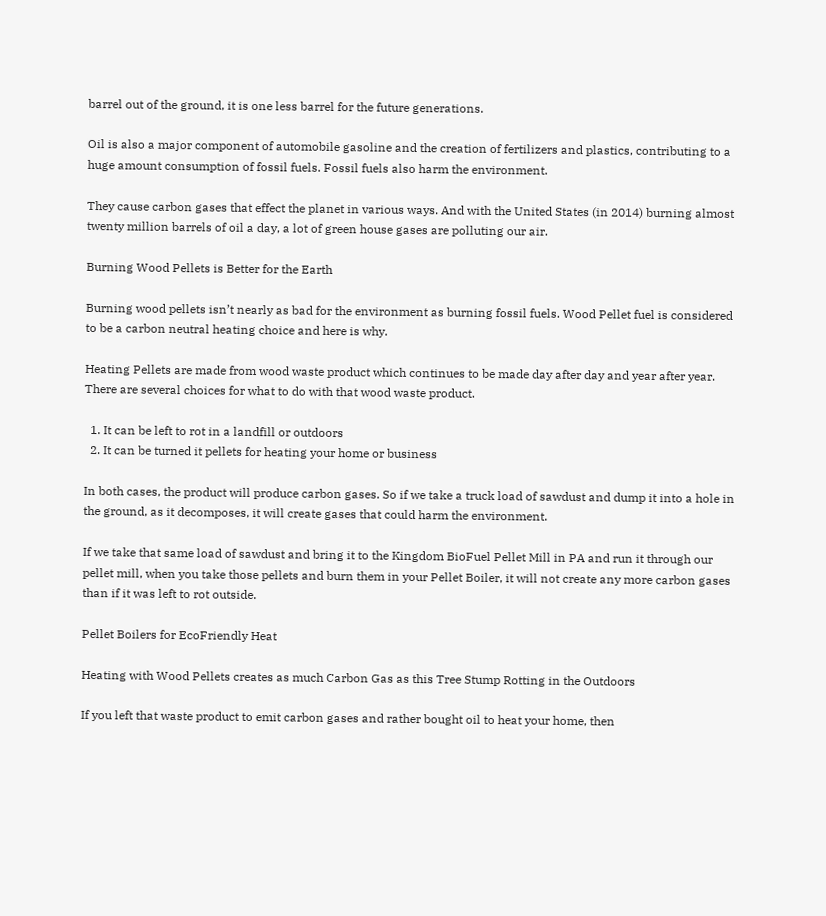barrel out of the ground, it is one less barrel for the future generations.

Oil is also a major component of automobile gasoline and the creation of fertilizers and plastics, contributing to a huge amount consumption of fossil fuels. Fossil fuels also harm the environment.

They cause carbon gases that effect the planet in various ways. And with the United States (in 2014) burning almost twenty million barrels of oil a day, a lot of green house gases are polluting our air.

Burning Wood Pellets is Better for the Earth

Burning wood pellets isn’t nearly as bad for the environment as burning fossil fuels. Wood Pellet fuel is considered to be a carbon neutral heating choice and here is why.

Heating Pellets are made from wood waste product which continues to be made day after day and year after year. There are several choices for what to do with that wood waste product.

  1. It can be left to rot in a landfill or outdoors
  2. It can be turned it pellets for heating your home or business

In both cases, the product will produce carbon gases. So if we take a truck load of sawdust and dump it into a hole in the ground, as it decomposes, it will create gases that could harm the environment.

If we take that same load of sawdust and bring it to the Kingdom BioFuel Pellet Mill in PA and run it through our pellet mill, when you take those pellets and burn them in your Pellet Boiler, it will not create any more carbon gases than if it was left to rot outside.

Pellet Boilers for EcoFriendly Heat

Heating with Wood Pellets creates as much Carbon Gas as this Tree Stump Rotting in the Outdoors

If you left that waste product to emit carbon gases and rather bought oil to heat your home, then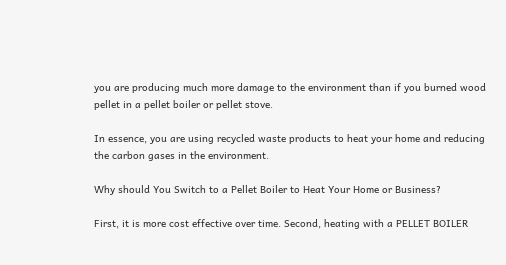you are producing much more damage to the environment than if you burned wood pellet in a pellet boiler or pellet stove.

In essence, you are using recycled waste products to heat your home and reducing the carbon gases in the environment.

Why should You Switch to a Pellet Boiler to Heat Your Home or Business?

First, it is more cost effective over time. Second, heating with a PELLET BOILER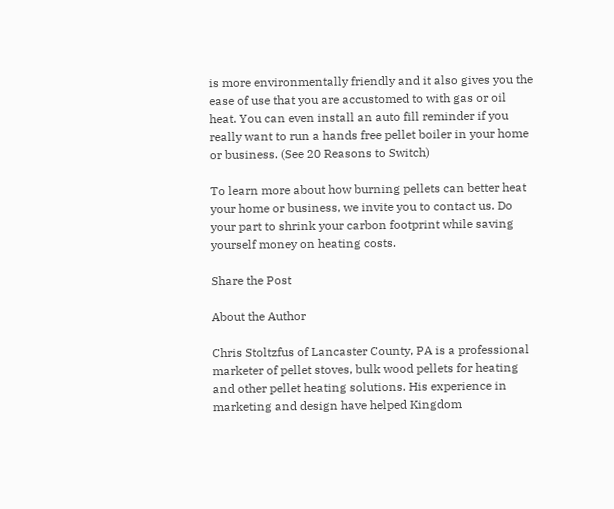is more environmentally friendly and it also gives you the ease of use that you are accustomed to with gas or oil heat. You can even install an auto fill reminder if you really want to run a hands free pellet boiler in your home or business. (See 20 Reasons to Switch)

To learn more about how burning pellets can better heat your home or business, we invite you to contact us. Do your part to shrink your carbon footprint while saving yourself money on heating costs.

Share the Post

About the Author

Chris Stoltzfus of Lancaster County, PA is a professional marketer of pellet stoves, bulk wood pellets for heating and other pellet heating solutions. His experience in marketing and design have helped Kingdom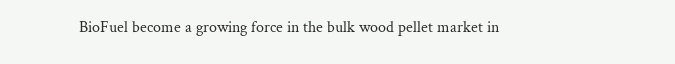BioFuel become a growing force in the bulk wood pellet market in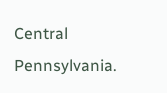Central Pennsylvania.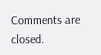Comments are closed.